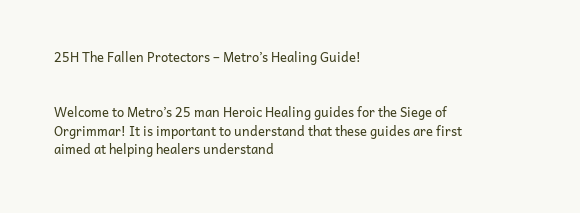25H The Fallen Protectors – Metro’s Healing Guide!


Welcome to Metro’s 25 man Heroic Healing guides for the Siege of Orgrimmar! It is important to understand that these guides are first aimed at helping healers understand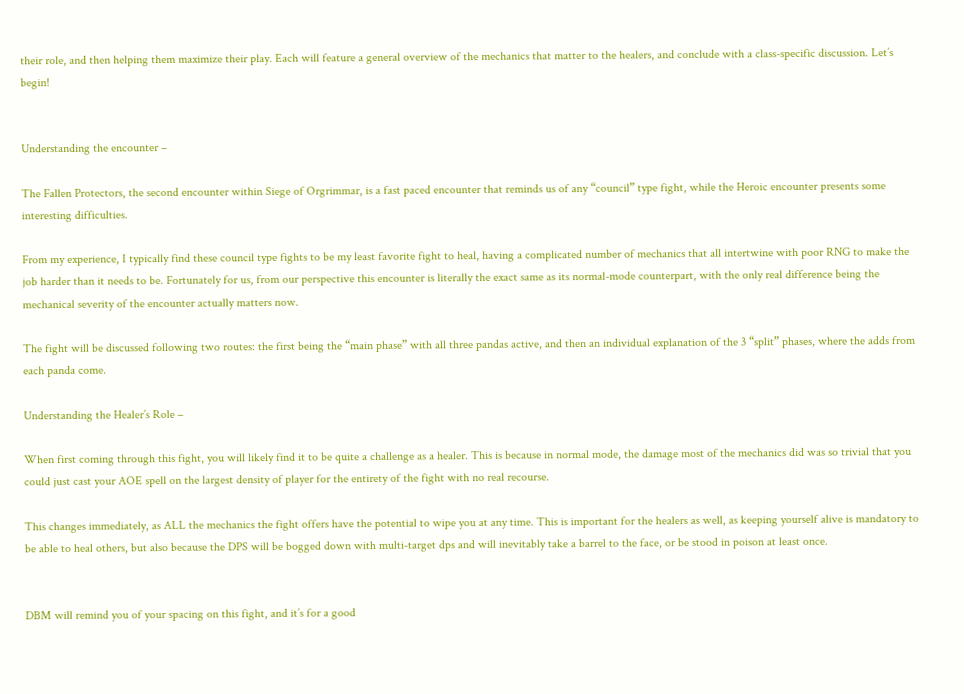their role, and then helping them maximize their play. Each will feature a general overview of the mechanics that matter to the healers, and conclude with a class-specific discussion. Let’s begin!


Understanding the encounter –

The Fallen Protectors, the second encounter within Siege of Orgrimmar, is a fast paced encounter that reminds us of any “council” type fight, while the Heroic encounter presents some interesting difficulties.

From my experience, I typically find these council type fights to be my least favorite fight to heal, having a complicated number of mechanics that all intertwine with poor RNG to make the job harder than it needs to be. Fortunately for us, from our perspective this encounter is literally the exact same as its normal-mode counterpart, with the only real difference being the mechanical severity of the encounter actually matters now.

The fight will be discussed following two routes: the first being the “main phase” with all three pandas active, and then an individual explanation of the 3 “split” phases, where the adds from each panda come.

Understanding the Healer’s Role –

When first coming through this fight, you will likely find it to be quite a challenge as a healer. This is because in normal mode, the damage most of the mechanics did was so trivial that you could just cast your AOE spell on the largest density of player for the entirety of the fight with no real recourse.

This changes immediately, as ALL the mechanics the fight offers have the potential to wipe you at any time. This is important for the healers as well, as keeping yourself alive is mandatory to be able to heal others, but also because the DPS will be bogged down with multi-target dps and will inevitably take a barrel to the face, or be stood in poison at least once.


DBM will remind you of your spacing on this fight, and it’s for a good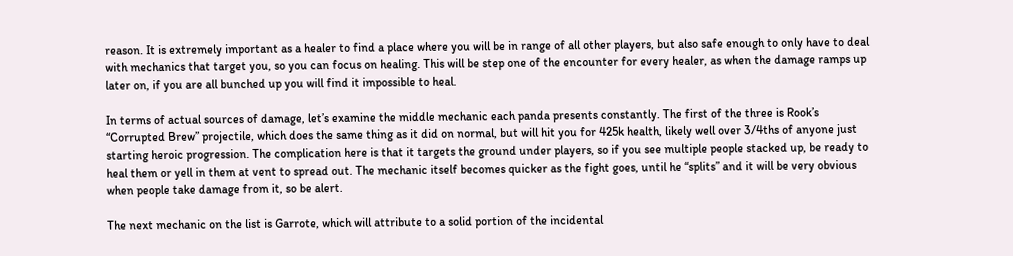reason. It is extremely important as a healer to find a place where you will be in range of all other players, but also safe enough to only have to deal with mechanics that target you, so you can focus on healing. This will be step one of the encounter for every healer, as when the damage ramps up later on, if you are all bunched up you will find it impossible to heal.

In terms of actual sources of damage, let’s examine the middle mechanic each panda presents constantly. The first of the three is Rook’s “Corrupted Brew” projectile, which does the same thing as it did on normal, but will hit you for 425k health, likely well over 3/4ths of anyone just starting heroic progression. The complication here is that it targets the ground under players, so if you see multiple people stacked up, be ready to heal them or yell in them at vent to spread out. The mechanic itself becomes quicker as the fight goes, until he “splits” and it will be very obvious when people take damage from it, so be alert.

The next mechanic on the list is Garrote, which will attribute to a solid portion of the incidental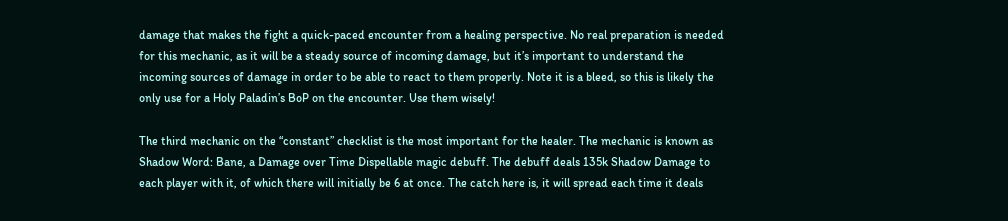damage that makes the fight a quick-paced encounter from a healing perspective. No real preparation is needed for this mechanic, as it will be a steady source of incoming damage, but it’s important to understand the incoming sources of damage in order to be able to react to them properly. Note it is a bleed, so this is likely the only use for a Holy Paladin’s BoP on the encounter. Use them wisely!

The third mechanic on the “constant” checklist is the most important for the healer. The mechanic is known as Shadow Word: Bane, a Damage over Time Dispellable magic debuff. The debuff deals 135k Shadow Damage to each player with it, of which there will initially be 6 at once. The catch here is, it will spread each time it deals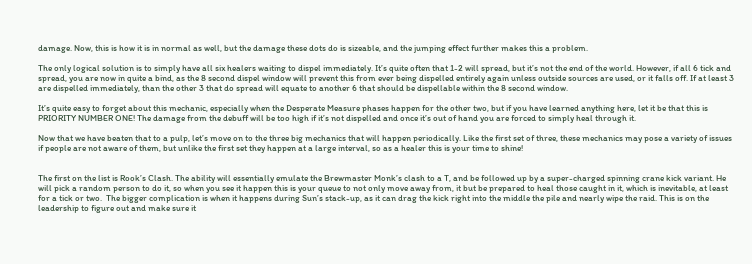damage. Now, this is how it is in normal as well, but the damage these dots do is sizeable, and the jumping effect further makes this a problem.

The only logical solution is to simply have all six healers waiting to dispel immediately. It’s quite often that 1-2 will spread, but it’s not the end of the world. However, if all 6 tick and spread, you are now in quite a bind, as the 8 second dispel window will prevent this from ever being dispelled entirely again unless outside sources are used, or it falls off. If at least 3 are dispelled immediately, than the other 3 that do spread will equate to another 6 that should be dispellable within the 8 second window.

It’s quite easy to forget about this mechanic, especially when the Desperate Measure phases happen for the other two, but if you have learned anything here, let it be that this is PRIORITY NUMBER ONE! The damage from the debuff will be too high if it’s not dispelled and once it’s out of hand you are forced to simply heal through it.

Now that we have beaten that to a pulp, let’s move on to the three big mechanics that will happen periodically. Like the first set of three, these mechanics may pose a variety of issues if people are not aware of them, but unlike the first set they happen at a large interval, so as a healer this is your time to shine!


The first on the list is Rook’s Clash. The ability will essentially emulate the Brewmaster Monk’s clash to a T, and be followed up by a super-charged spinning crane kick variant. He will pick a random person to do it, so when you see it happen this is your queue to not only move away from, it but be prepared to heal those caught in it, which is inevitable, at least for a tick or two.  The bigger complication is when it happens during Sun’s stack-up, as it can drag the kick right into the middle the pile and nearly wipe the raid. This is on the leadership to figure out and make sure it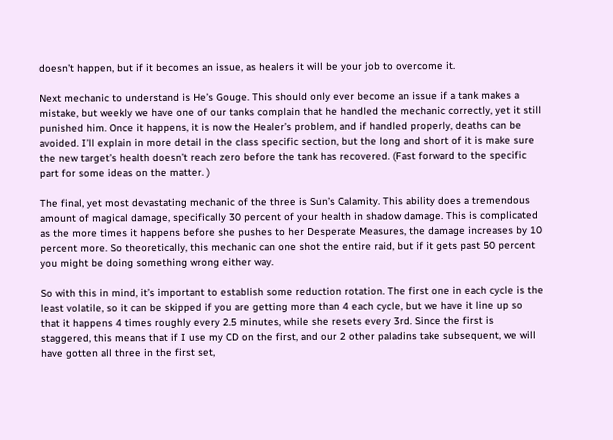doesn’t happen, but if it becomes an issue, as healers it will be your job to overcome it.

Next mechanic to understand is He’s Gouge. This should only ever become an issue if a tank makes a mistake, but weekly we have one of our tanks complain that he handled the mechanic correctly, yet it still punished him. Once it happens, it is now the Healer’s problem, and if handled properly, deaths can be avoided. I’ll explain in more detail in the class specific section, but the long and short of it is make sure the new target’s health doesn’t reach zero before the tank has recovered. (Fast forward to the specific part for some ideas on the matter. )

The final, yet most devastating mechanic of the three is Sun’s Calamity. This ability does a tremendous amount of magical damage, specifically 30 percent of your health in shadow damage. This is complicated as the more times it happens before she pushes to her Desperate Measures, the damage increases by 10 percent more. So theoretically, this mechanic can one shot the entire raid, but if it gets past 50 percent you might be doing something wrong either way.

So with this in mind, it’s important to establish some reduction rotation. The first one in each cycle is the least volatile, so it can be skipped if you are getting more than 4 each cycle, but we have it line up so that it happens 4 times roughly every 2.5 minutes, while she resets every 3rd. Since the first is staggered, this means that if I use my CD on the first, and our 2 other paladins take subsequent, we will have gotten all three in the first set,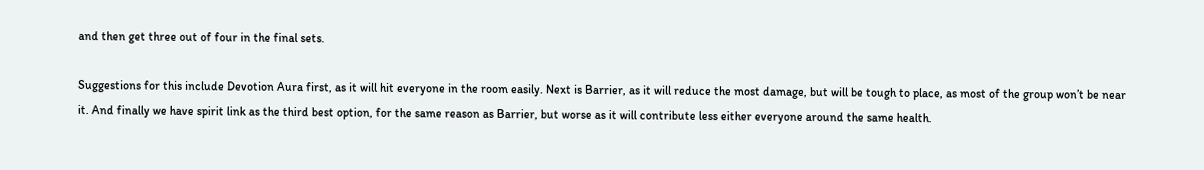and then get three out of four in the final sets.

Suggestions for this include Devotion Aura first, as it will hit everyone in the room easily. Next is Barrier, as it will reduce the most damage, but will be tough to place, as most of the group won’t be near it. And finally we have spirit link as the third best option, for the same reason as Barrier, but worse as it will contribute less either everyone around the same health.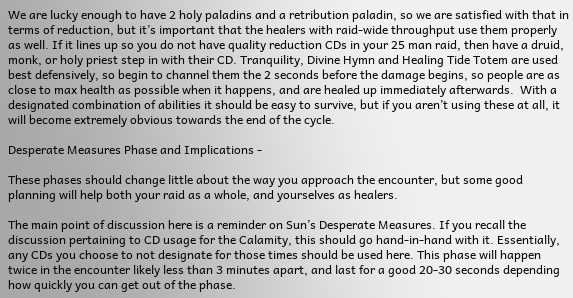We are lucky enough to have 2 holy paladins and a retribution paladin, so we are satisfied with that in terms of reduction, but it’s important that the healers with raid-wide throughput use them properly as well. If it lines up so you do not have quality reduction CDs in your 25 man raid, then have a druid, monk, or holy priest step in with their CD. Tranquility, Divine Hymn and Healing Tide Totem are used best defensively, so begin to channel them the 2 seconds before the damage begins, so people are as close to max health as possible when it happens, and are healed up immediately afterwards.  With a designated combination of abilities it should be easy to survive, but if you aren’t using these at all, it will become extremely obvious towards the end of the cycle.

Desperate Measures Phase and Implications -

These phases should change little about the way you approach the encounter, but some good planning will help both your raid as a whole, and yourselves as healers.

The main point of discussion here is a reminder on Sun’s Desperate Measures. If you recall the discussion pertaining to CD usage for the Calamity, this should go hand-in-hand with it. Essentially, any CDs you choose to not designate for those times should be used here. This phase will happen twice in the encounter likely less than 3 minutes apart, and last for a good 20-30 seconds depending how quickly you can get out of the phase.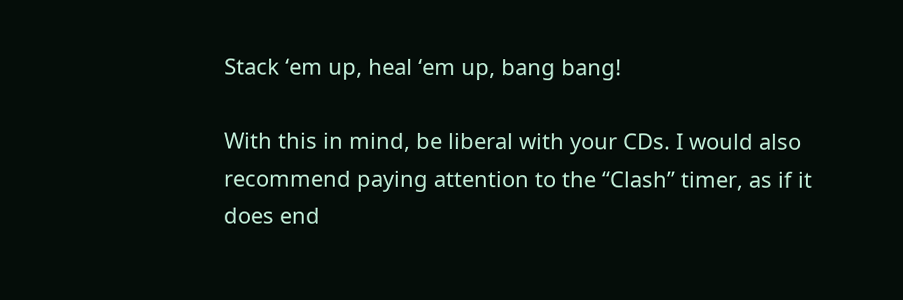Stack ‘em up, heal ‘em up, bang bang!

With this in mind, be liberal with your CDs. I would also recommend paying attention to the “Clash” timer, as if it does end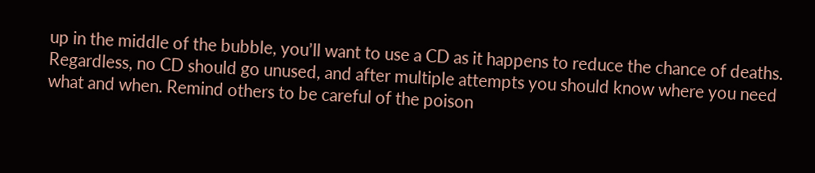up in the middle of the bubble, you’ll want to use a CD as it happens to reduce the chance of deaths.  Regardless, no CD should go unused, and after multiple attempts you should know where you need what and when. Remind others to be careful of the poison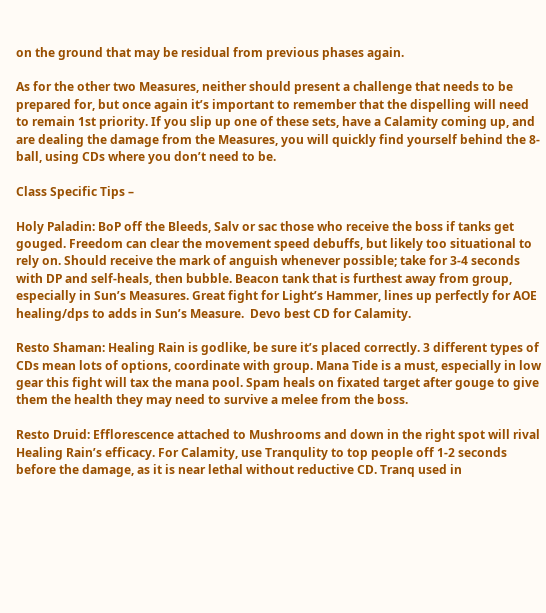on the ground that may be residual from previous phases again.

As for the other two Measures, neither should present a challenge that needs to be prepared for, but once again it’s important to remember that the dispelling will need to remain 1st priority. If you slip up one of these sets, have a Calamity coming up, and are dealing the damage from the Measures, you will quickly find yourself behind the 8-ball, using CDs where you don’t need to be.

Class Specific Tips –

Holy Paladin: BoP off the Bleeds, Salv or sac those who receive the boss if tanks get gouged. Freedom can clear the movement speed debuffs, but likely too situational to rely on. Should receive the mark of anguish whenever possible; take for 3-4 seconds with DP and self-heals, then bubble. Beacon tank that is furthest away from group, especially in Sun’s Measures. Great fight for Light’s Hammer, lines up perfectly for AOE healing/dps to adds in Sun’s Measure.  Devo best CD for Calamity.

Resto Shaman: Healing Rain is godlike, be sure it’s placed correctly. 3 different types of CDs mean lots of options, coordinate with group. Mana Tide is a must, especially in low gear this fight will tax the mana pool. Spam heals on fixated target after gouge to give them the health they may need to survive a melee from the boss.

Resto Druid: Efflorescence attached to Mushrooms and down in the right spot will rival Healing Rain’s efficacy. For Calamity, use Tranqulity to top people off 1-2 seconds before the damage, as it is near lethal without reductive CD. Tranq used in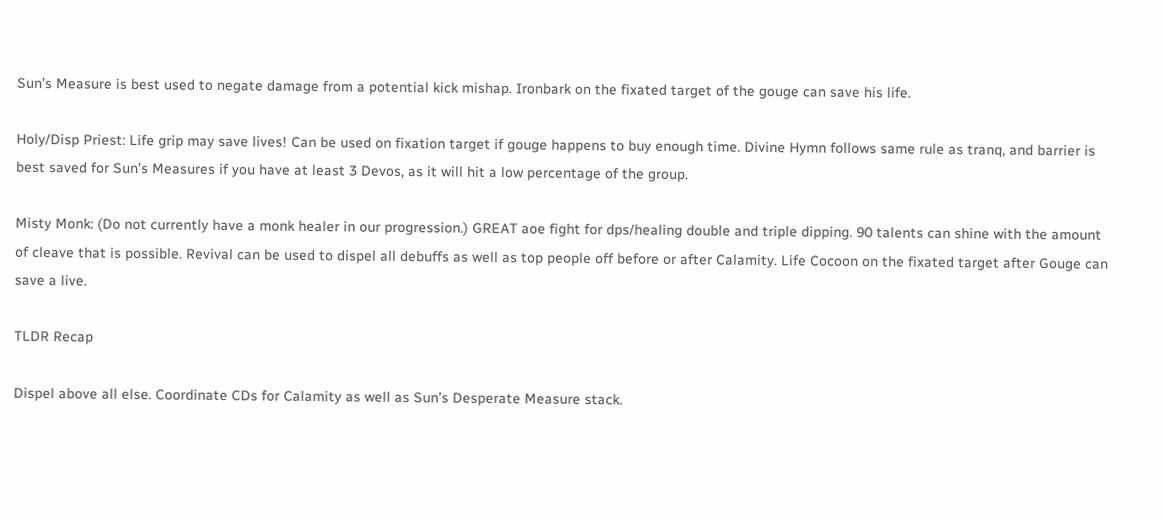Sun’s Measure is best used to negate damage from a potential kick mishap. Ironbark on the fixated target of the gouge can save his life.

Holy/Disp Priest: Life grip may save lives! Can be used on fixation target if gouge happens to buy enough time. Divine Hymn follows same rule as tranq, and barrier is best saved for Sun’s Measures if you have at least 3 Devos, as it will hit a low percentage of the group.

Misty Monk: (Do not currently have a monk healer in our progression.) GREAT aoe fight for dps/healing double and triple dipping. 90 talents can shine with the amount of cleave that is possible. Revival can be used to dispel all debuffs as well as top people off before or after Calamity. Life Cocoon on the fixated target after Gouge can save a live.

TLDR Recap

Dispel above all else. Coordinate CDs for Calamity as well as Sun’s Desperate Measure stack.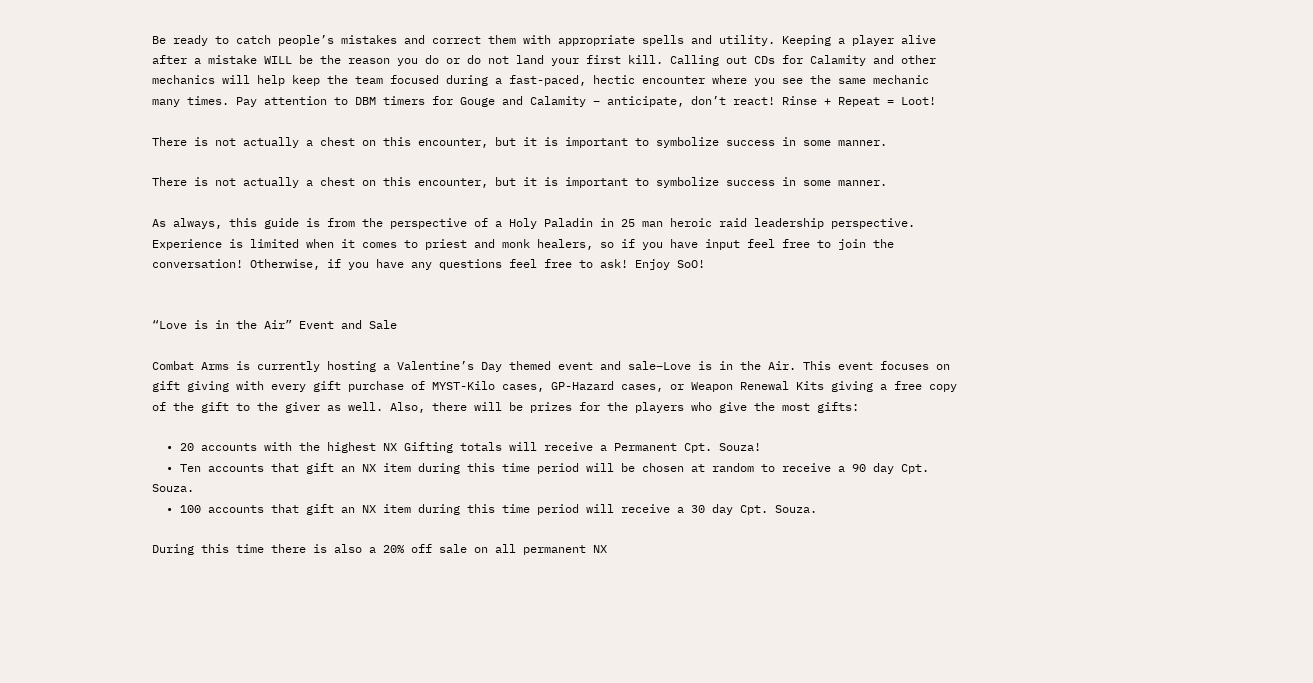Be ready to catch people’s mistakes and correct them with appropriate spells and utility. Keeping a player alive after a mistake WILL be the reason you do or do not land your first kill. Calling out CDs for Calamity and other mechanics will help keep the team focused during a fast-paced, hectic encounter where you see the same mechanic many times. Pay attention to DBM timers for Gouge and Calamity – anticipate, don’t react! Rinse + Repeat = Loot!

There is not actually a chest on this encounter, but it is important to symbolize success in some manner.

There is not actually a chest on this encounter, but it is important to symbolize success in some manner.

As always, this guide is from the perspective of a Holy Paladin in 25 man heroic raid leadership perspective. Experience is limited when it comes to priest and monk healers, so if you have input feel free to join the conversation! Otherwise, if you have any questions feel free to ask! Enjoy SoO!


“Love is in the Air” Event and Sale

Combat Arms is currently hosting a Valentine’s Day themed event and sale–Love is in the Air. This event focuses on gift giving with every gift purchase of MYST-Kilo cases, GP-Hazard cases, or Weapon Renewal Kits giving a free copy of the gift to the giver as well. Also, there will be prizes for the players who give the most gifts:

  • 20 accounts with the highest NX Gifting totals will receive a Permanent Cpt. Souza!
  • Ten accounts that gift an NX item during this time period will be chosen at random to receive a 90 day Cpt. Souza.
  • 100 accounts that gift an NX item during this time period will receive a 30 day Cpt. Souza.

During this time there is also a 20% off sale on all permanent NX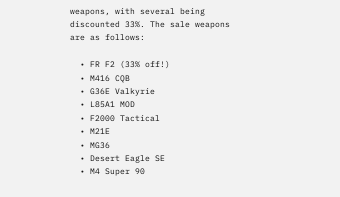weapons, with several being discounted 33%. The sale weapons are as follows:

  • FR F2 (33% off!)
  • M416 CQB
  • G36E Valkyrie
  • L85A1 MOD
  • F2000 Tactical
  • M21E
  • MG36
  • Desert Eagle SE
  • M4 Super 90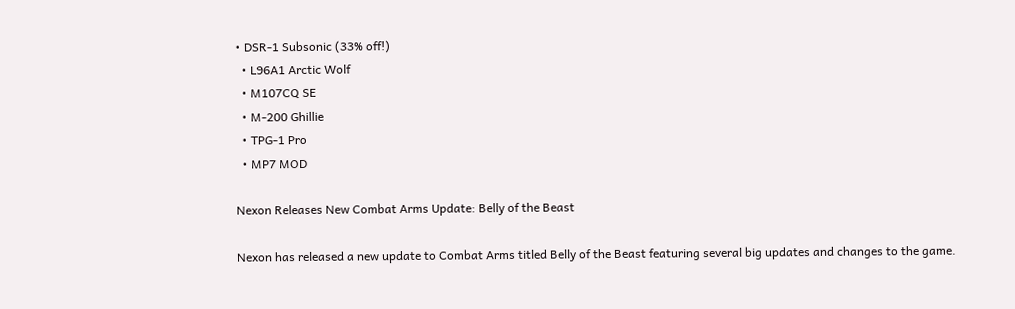• DSR-1 Subsonic (33% off!)
  • L96A1 Arctic Wolf
  • M107CQ SE
  • M-200 Ghillie
  • TPG-1 Pro
  • MP7 MOD

Nexon Releases New Combat Arms Update: Belly of the Beast

Nexon has released a new update to Combat Arms titled Belly of the Beast featuring several big updates and changes to the game.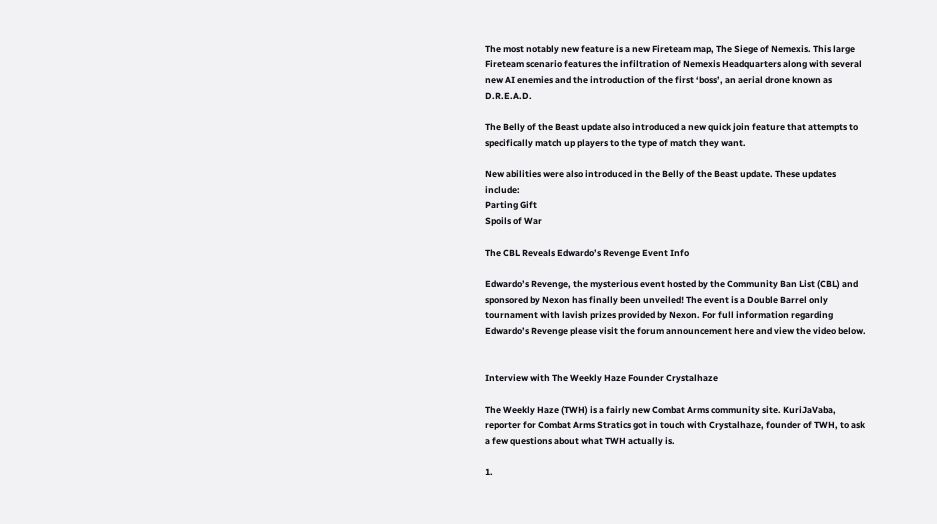The most notably new feature is a new Fireteam map, The Siege of Nemexis. This large Fireteam scenario features the infiltration of Nemexis Headquarters along with several new AI enemies and the introduction of the first ‘boss’, an aerial drone known as D.R.E.A.D.

The Belly of the Beast update also introduced a new quick join feature that attempts to specifically match up players to the type of match they want.

New abilities were also introduced in the Belly of the Beast update. These updates include:
Parting Gift
Spoils of War

The CBL Reveals Edwardo’s Revenge Event Info

Edwardo’s Revenge, the mysterious event hosted by the Community Ban List (CBL) and sponsored by Nexon has finally been unveiled! The event is a Double Barrel only tournament with lavish prizes provided by Nexon. For full information regarding Edwardo’s Revenge please visit the forum announcement here and view the video below.


Interview with The Weekly Haze Founder Crystalhaze

The Weekly Haze (TWH) is a fairly new Combat Arms community site. KuriJaVaba, reporter for Combat Arms Stratics got in touch with Crystalhaze, founder of TWH, to ask a few questions about what TWH actually is.

1.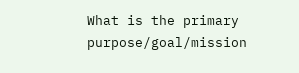What is the primary purpose/goal/mission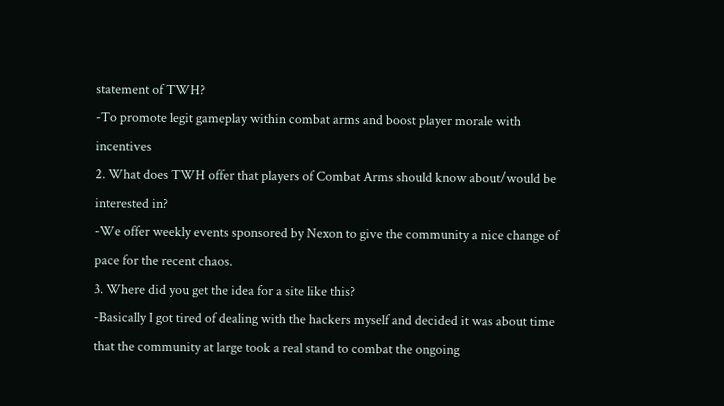statement of TWH?
-To promote legit gameplay within combat arms and boost player morale with incentives
2. What does TWH offer that players of Combat Arms should know about/would be interested in?
-We offer weekly events sponsored by Nexon to give the community a nice change of pace for the recent chaos.
3. Where did you get the idea for a site like this?
-Basically I got tired of dealing with the hackers myself and decided it was about time that the community at large took a real stand to combat the ongoing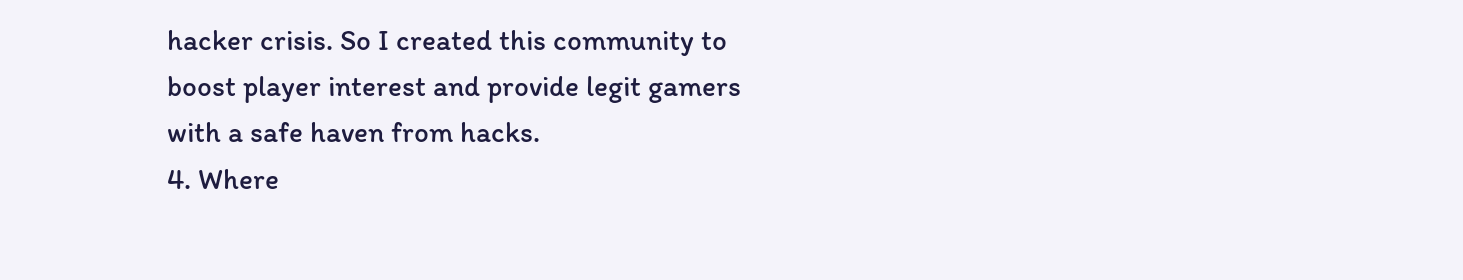hacker crisis. So I created this community to boost player interest and provide legit gamers with a safe haven from hacks.
4. Where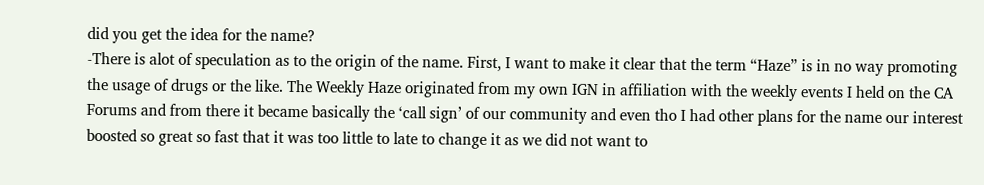did you get the idea for the name?
-There is alot of speculation as to the origin of the name. First, I want to make it clear that the term “Haze” is in no way promoting the usage of drugs or the like. The Weekly Haze originated from my own IGN in affiliation with the weekly events I held on the CA Forums and from there it became basically the ‘call sign’ of our community and even tho I had other plans for the name our interest boosted so great so fast that it was too little to late to change it as we did not want to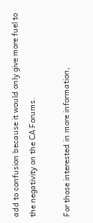add to confusion because it would only give more fuel to the negativity on the CA Forums.

For those interested in more information,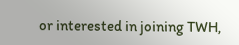or interested in joining TWH,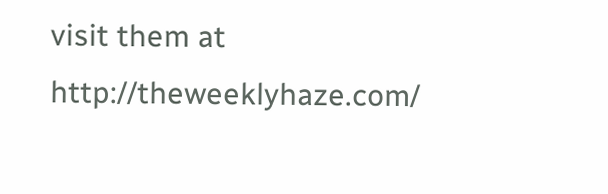visit them at http://theweeklyhaze.com/